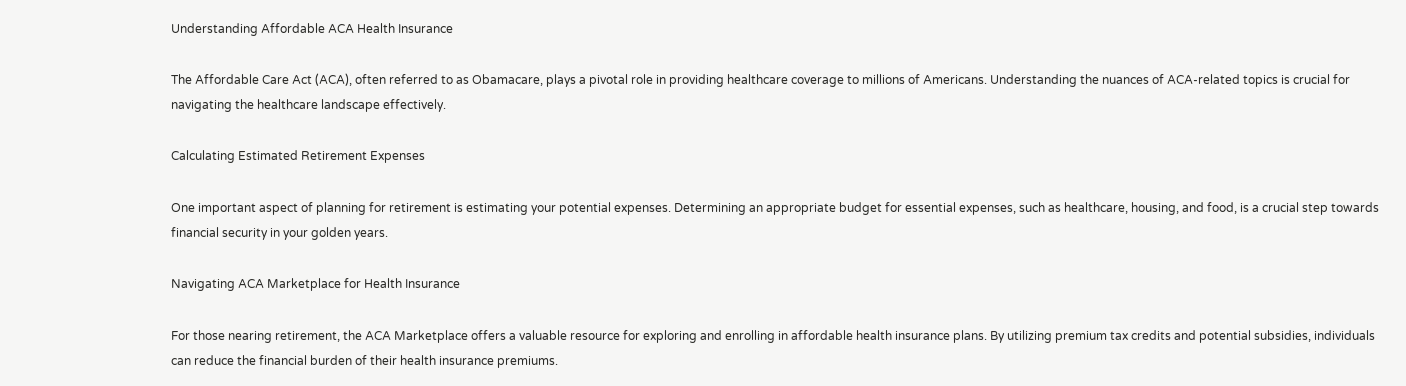Understanding Affordable ACA Health Insurance

The Affordable Care Act (ACA), often referred to as Obamacare, plays a pivotal role in providing healthcare coverage to millions of Americans. Understanding the nuances of ACA-related topics is crucial for navigating the healthcare landscape effectively.

Calculating Estimated Retirement Expenses

One important aspect of planning for retirement is estimating your potential expenses. Determining an appropriate budget for essential expenses, such as healthcare, housing, and food, is a crucial step towards financial security in your golden years.

Navigating ACA Marketplace for Health Insurance

For those nearing retirement, the ACA Marketplace offers a valuable resource for exploring and enrolling in affordable health insurance plans. By utilizing premium tax credits and potential subsidies, individuals can reduce the financial burden of their health insurance premiums.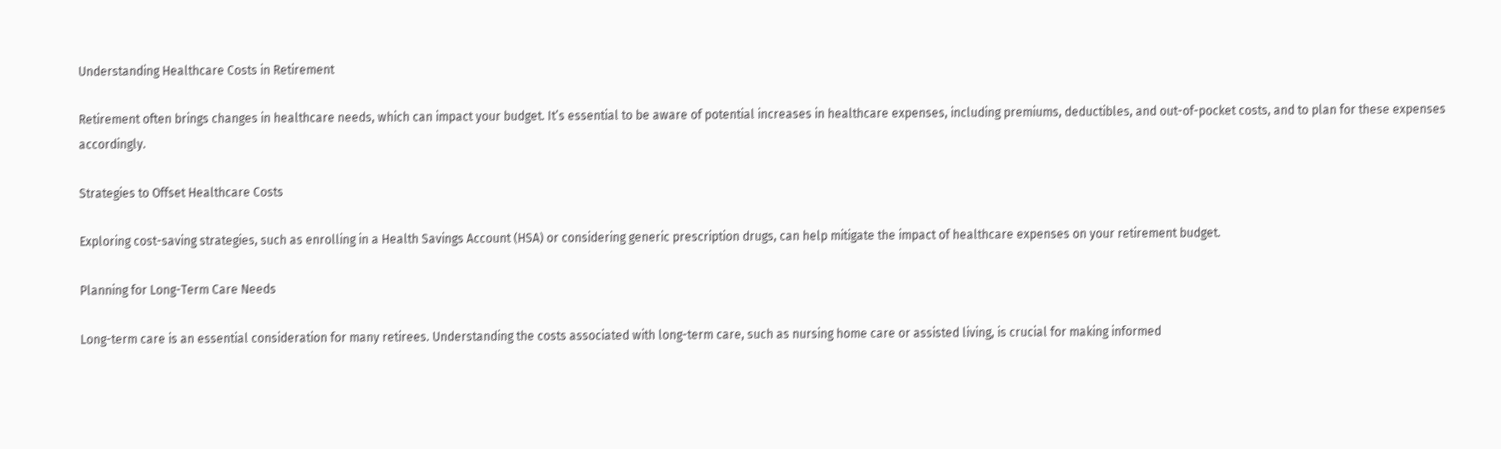Understanding Healthcare Costs in Retirement

Retirement often brings changes in healthcare needs, which can impact your budget. It’s essential to be aware of potential increases in healthcare expenses, including premiums, deductibles, and out-of-pocket costs, and to plan for these expenses accordingly.

Strategies to Offset Healthcare Costs

Exploring cost-saving strategies, such as enrolling in a Health Savings Account (HSA) or considering generic prescription drugs, can help mitigate the impact of healthcare expenses on your retirement budget.

Planning for Long-Term Care Needs

Long-term care is an essential consideration for many retirees. Understanding the costs associated with long-term care, such as nursing home care or assisted living, is crucial for making informed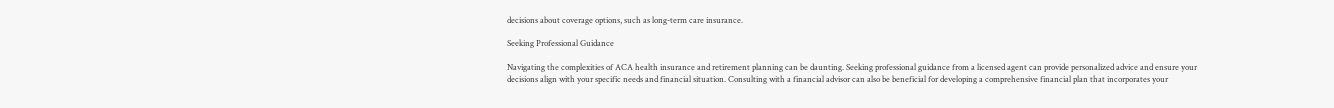decisions about coverage options, such as long-term care insurance.

Seeking Professional Guidance

Navigating the complexities of ACA health insurance and retirement planning can be daunting. Seeking professional guidance from a licensed agent can provide personalized advice and ensure your decisions align with your specific needs and financial situation. Consulting with a financial advisor can also be beneficial for developing a comprehensive financial plan that incorporates your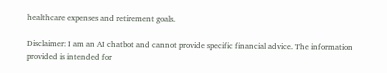healthcare expenses and retirement goals.

Disclaimer: I am an AI chatbot and cannot provide specific financial advice. The information provided is intended for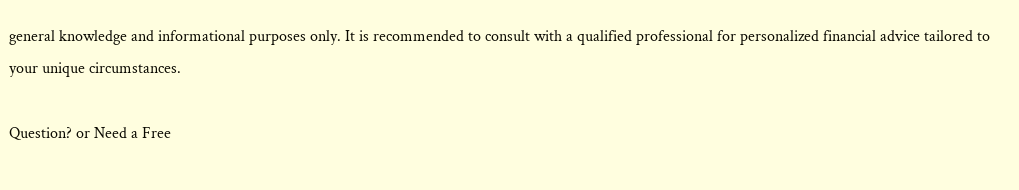general knowledge and informational purposes only. It is recommended to consult with a qualified professional for personalized financial advice tailored to your unique circumstances.

Question? or Need a Free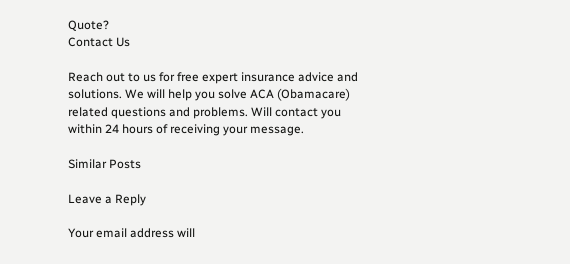Quote?
Contact Us

Reach out to us for free expert insurance advice and solutions. We will help you solve ACA (Obamacare) related questions and problems. Will contact you within 24 hours of receiving your message.

Similar Posts

Leave a Reply

Your email address will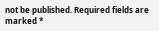not be published. Required fields are marked *